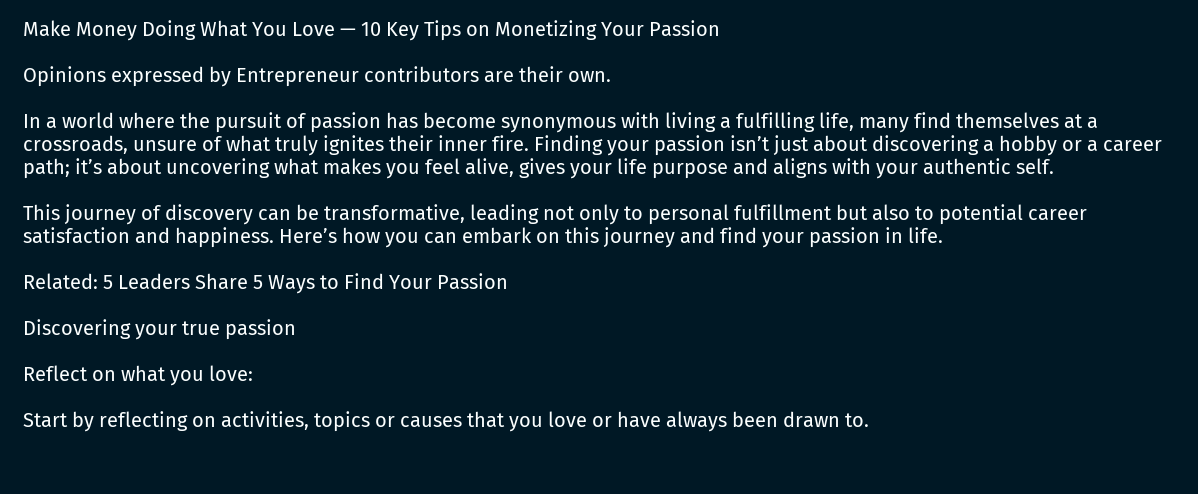Make Money Doing What You Love — 10 Key Tips on Monetizing Your Passion

Opinions expressed by Entrepreneur contributors are their own.

In a world where the pursuit of passion has become synonymous with living a fulfilling life, many find themselves at a crossroads, unsure of what truly ignites their inner fire. Finding your passion isn’t just about discovering a hobby or a career path; it’s about uncovering what makes you feel alive, gives your life purpose and aligns with your authentic self.

This journey of discovery can be transformative, leading not only to personal fulfillment but also to potential career satisfaction and happiness. Here’s how you can embark on this journey and find your passion in life.

Related: 5 Leaders Share 5 Ways to Find Your Passion

Discovering your true passion

Reflect on what you love:

Start by reflecting on activities, topics or causes that you love or have always been drawn to.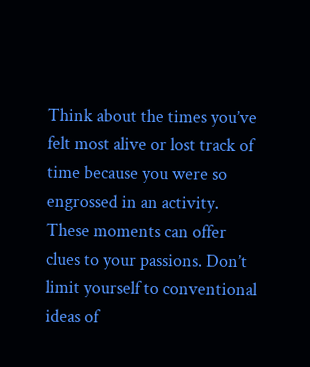Think about the times you’ve felt most alive or lost track of time because you were so engrossed in an activity. These moments can offer clues to your passions. Don’t limit yourself to conventional ideas of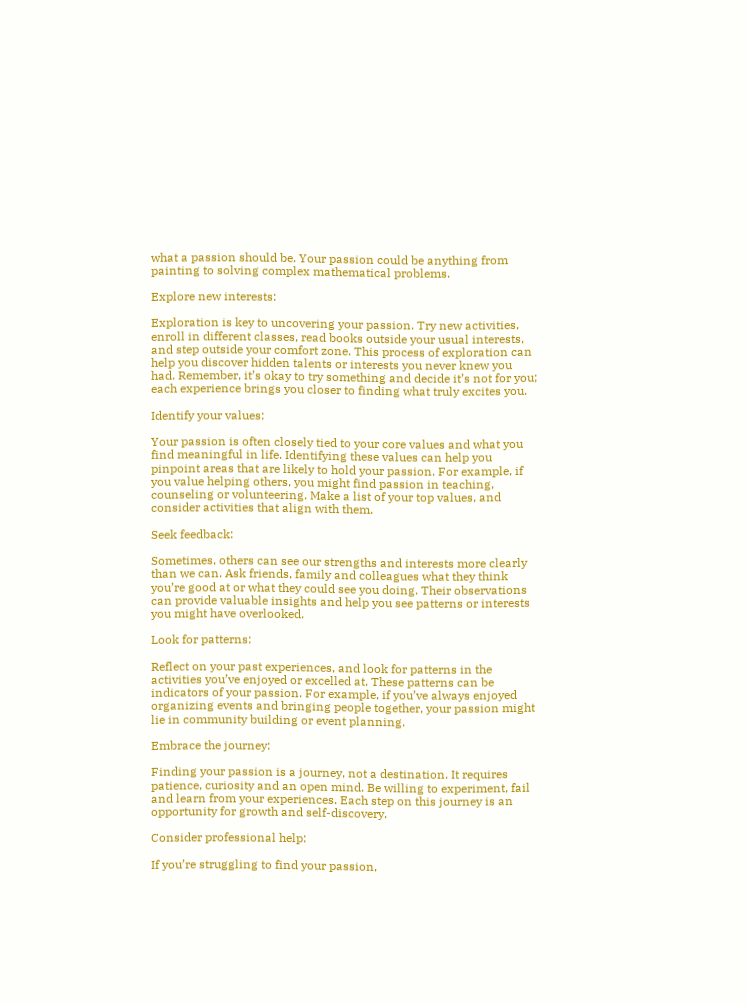what a passion should be. Your passion could be anything from painting to solving complex mathematical problems.

Explore new interests:

Exploration is key to uncovering your passion. Try new activities, enroll in different classes, read books outside your usual interests, and step outside your comfort zone. This process of exploration can help you discover hidden talents or interests you never knew you had. Remember, it’s okay to try something and decide it’s not for you; each experience brings you closer to finding what truly excites you.

Identify your values:

Your passion is often closely tied to your core values and what you find meaningful in life. Identifying these values can help you pinpoint areas that are likely to hold your passion. For example, if you value helping others, you might find passion in teaching, counseling or volunteering. Make a list of your top values, and consider activities that align with them.

Seek feedback:

Sometimes, others can see our strengths and interests more clearly than we can. Ask friends, family and colleagues what they think you’re good at or what they could see you doing. Their observations can provide valuable insights and help you see patterns or interests you might have overlooked.

Look for patterns:

Reflect on your past experiences, and look for patterns in the activities you’ve enjoyed or excelled at. These patterns can be indicators of your passion. For example, if you’ve always enjoyed organizing events and bringing people together, your passion might lie in community building or event planning.

Embrace the journey:

Finding your passion is a journey, not a destination. It requires patience, curiosity and an open mind. Be willing to experiment, fail and learn from your experiences. Each step on this journey is an opportunity for growth and self-discovery.

Consider professional help:

If you’re struggling to find your passion,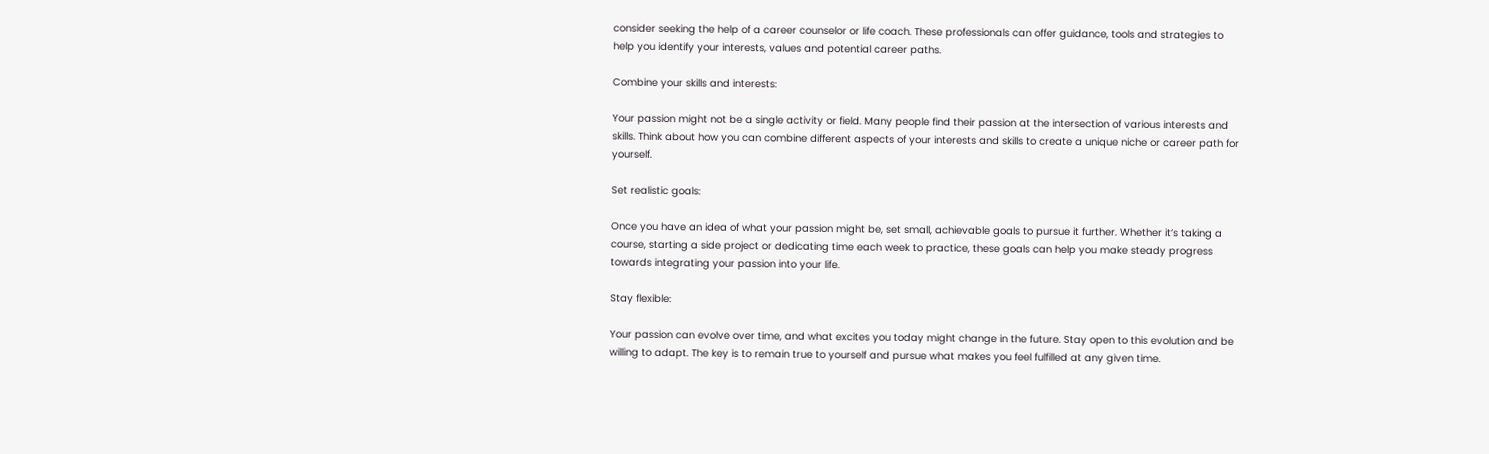consider seeking the help of a career counselor or life coach. These professionals can offer guidance, tools and strategies to help you identify your interests, values and potential career paths.

Combine your skills and interests:

Your passion might not be a single activity or field. Many people find their passion at the intersection of various interests and skills. Think about how you can combine different aspects of your interests and skills to create a unique niche or career path for yourself.

Set realistic goals:

Once you have an idea of what your passion might be, set small, achievable goals to pursue it further. Whether it’s taking a course, starting a side project or dedicating time each week to practice, these goals can help you make steady progress towards integrating your passion into your life.

Stay flexible:

Your passion can evolve over time, and what excites you today might change in the future. Stay open to this evolution and be willing to adapt. The key is to remain true to yourself and pursue what makes you feel fulfilled at any given time.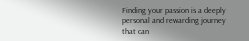Finding your passion is a deeply personal and rewarding journey that can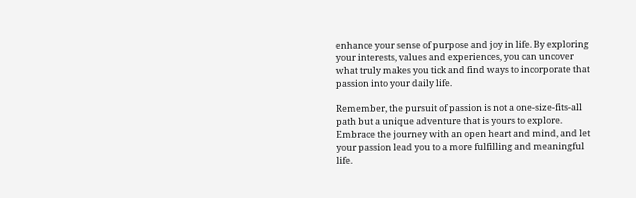enhance your sense of purpose and joy in life. By exploring your interests, values and experiences, you can uncover what truly makes you tick and find ways to incorporate that passion into your daily life.

Remember, the pursuit of passion is not a one-size-fits-all path but a unique adventure that is yours to explore. Embrace the journey with an open heart and mind, and let your passion lead you to a more fulfilling and meaningful life.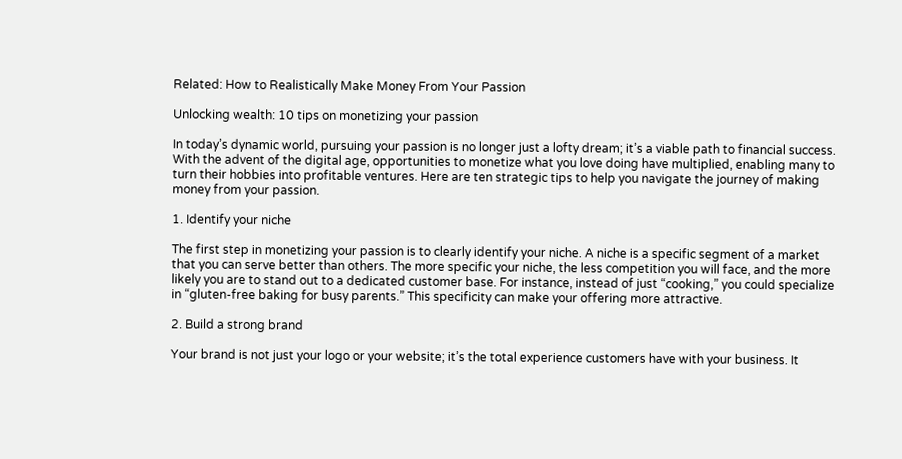Related: How to Realistically Make Money From Your Passion

Unlocking wealth: 10 tips on monetizing your passion

In today’s dynamic world, pursuing your passion is no longer just a lofty dream; it’s a viable path to financial success. With the advent of the digital age, opportunities to monetize what you love doing have multiplied, enabling many to turn their hobbies into profitable ventures. Here are ten strategic tips to help you navigate the journey of making money from your passion.

1. Identify your niche

The first step in monetizing your passion is to clearly identify your niche. A niche is a specific segment of a market that you can serve better than others. The more specific your niche, the less competition you will face, and the more likely you are to stand out to a dedicated customer base. For instance, instead of just “cooking,” you could specialize in “gluten-free baking for busy parents.” This specificity can make your offering more attractive.

2. Build a strong brand

Your brand is not just your logo or your website; it’s the total experience customers have with your business. It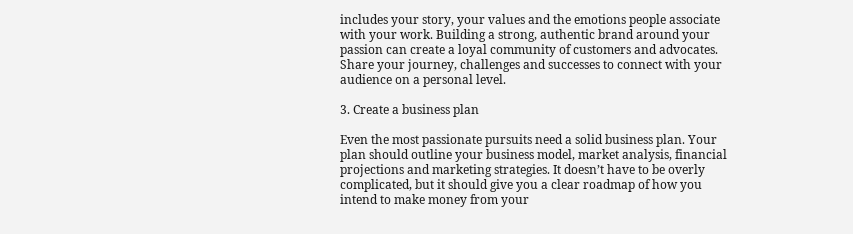includes your story, your values and the emotions people associate with your work. Building a strong, authentic brand around your passion can create a loyal community of customers and advocates. Share your journey, challenges and successes to connect with your audience on a personal level.

3. Create a business plan

Even the most passionate pursuits need a solid business plan. Your plan should outline your business model, market analysis, financial projections and marketing strategies. It doesn’t have to be overly complicated, but it should give you a clear roadmap of how you intend to make money from your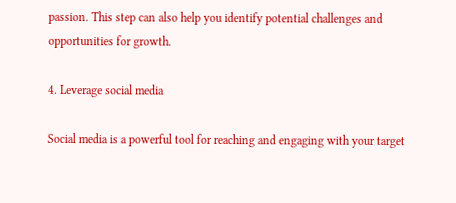passion. This step can also help you identify potential challenges and opportunities for growth.

4. Leverage social media

Social media is a powerful tool for reaching and engaging with your target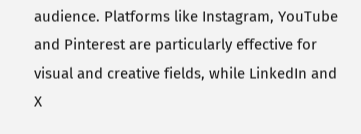audience. Platforms like Instagram, YouTube and Pinterest are particularly effective for visual and creative fields, while LinkedIn and X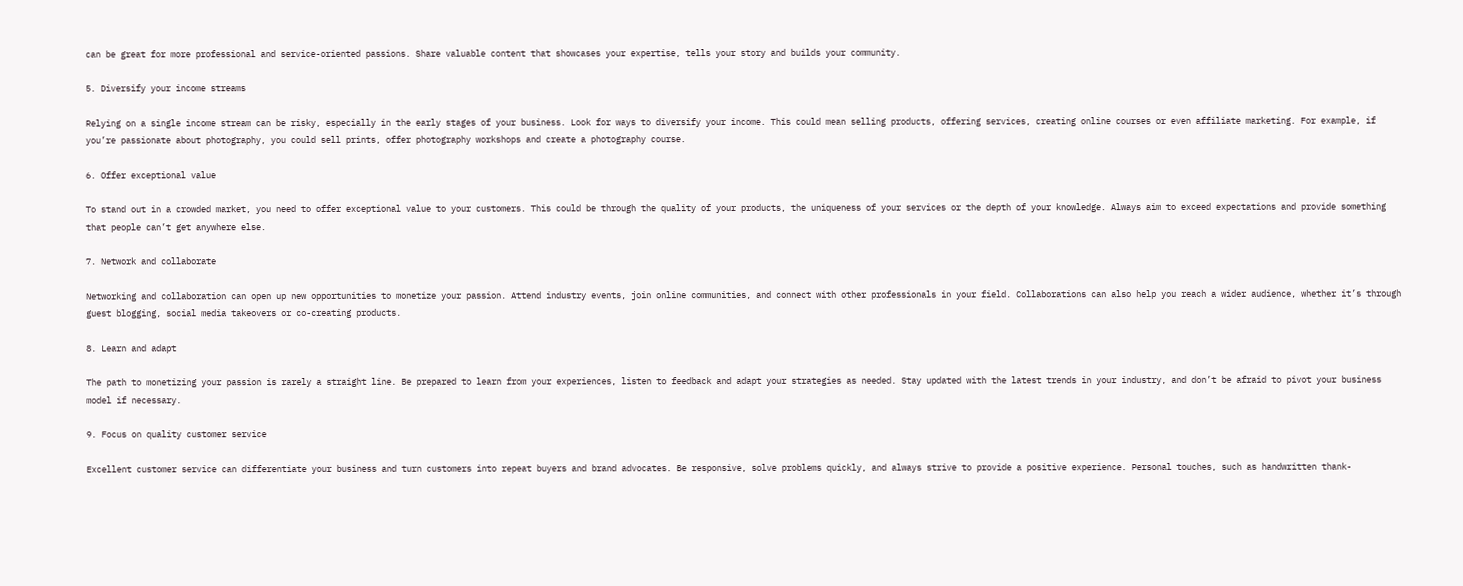can be great for more professional and service-oriented passions. Share valuable content that showcases your expertise, tells your story and builds your community.

5. Diversify your income streams

Relying on a single income stream can be risky, especially in the early stages of your business. Look for ways to diversify your income. This could mean selling products, offering services, creating online courses or even affiliate marketing. For example, if you’re passionate about photography, you could sell prints, offer photography workshops and create a photography course.

6. Offer exceptional value

To stand out in a crowded market, you need to offer exceptional value to your customers. This could be through the quality of your products, the uniqueness of your services or the depth of your knowledge. Always aim to exceed expectations and provide something that people can’t get anywhere else.

7. Network and collaborate

Networking and collaboration can open up new opportunities to monetize your passion. Attend industry events, join online communities, and connect with other professionals in your field. Collaborations can also help you reach a wider audience, whether it’s through guest blogging, social media takeovers or co-creating products.

8. Learn and adapt

The path to monetizing your passion is rarely a straight line. Be prepared to learn from your experiences, listen to feedback and adapt your strategies as needed. Stay updated with the latest trends in your industry, and don’t be afraid to pivot your business model if necessary.

9. Focus on quality customer service

Excellent customer service can differentiate your business and turn customers into repeat buyers and brand advocates. Be responsive, solve problems quickly, and always strive to provide a positive experience. Personal touches, such as handwritten thank-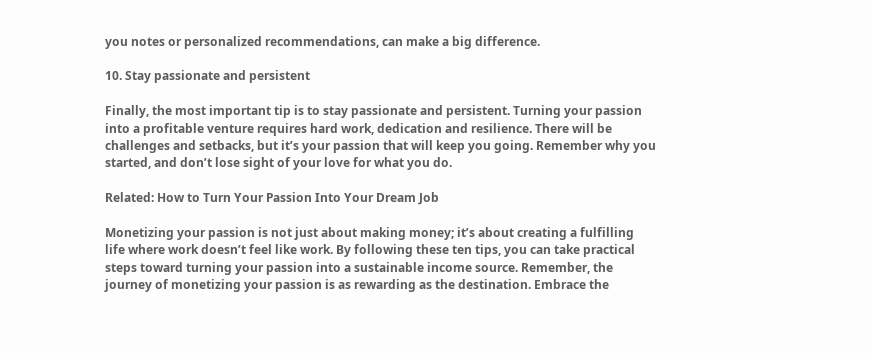you notes or personalized recommendations, can make a big difference.

10. Stay passionate and persistent

Finally, the most important tip is to stay passionate and persistent. Turning your passion into a profitable venture requires hard work, dedication and resilience. There will be challenges and setbacks, but it’s your passion that will keep you going. Remember why you started, and don’t lose sight of your love for what you do.

Related: How to Turn Your Passion Into Your Dream Job

Monetizing your passion is not just about making money; it’s about creating a fulfilling life where work doesn’t feel like work. By following these ten tips, you can take practical steps toward turning your passion into a sustainable income source. Remember, the journey of monetizing your passion is as rewarding as the destination. Embrace the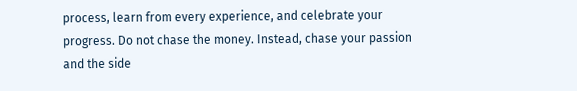process, learn from every experience, and celebrate your progress. Do not chase the money. Instead, chase your passion and the side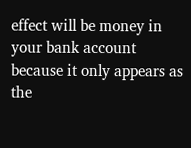effect will be money in your bank account because it only appears as the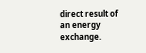direct result of an energy exchange.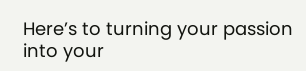Here’s to turning your passion into your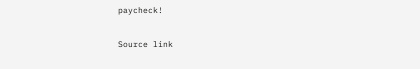paycheck!

Source link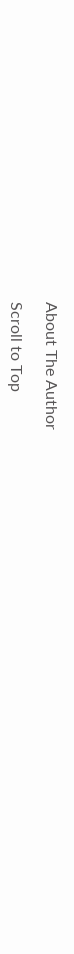About The Author

Scroll to Top